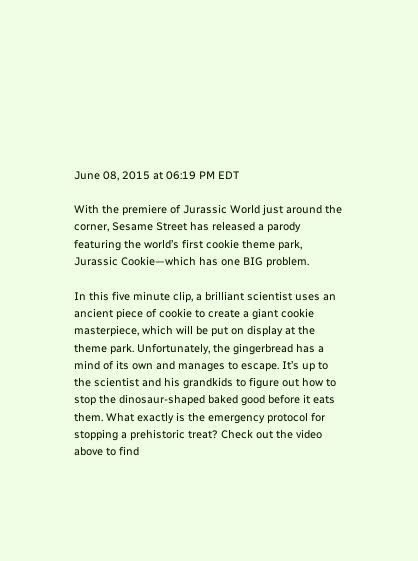June 08, 2015 at 06:19 PM EDT

With the premiere of Jurassic World just around the corner, Sesame Street has released a parody featuring the world’s first cookie theme park, Jurassic Cookie—which has one BIG problem.

In this five minute clip, a brilliant scientist uses an ancient piece of cookie to create a giant cookie masterpiece, which will be put on display at the theme park. Unfortunately, the gingerbread has a mind of its own and manages to escape. It’s up to the scientist and his grandkids to figure out how to stop the dinosaur-shaped baked good before it eats them. What exactly is the emergency protocol for stopping a prehistoric treat? Check out the video above to find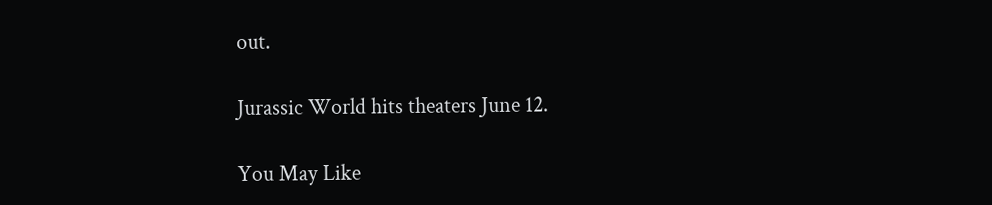out.

Jurassic World hits theaters June 12.

You May Like